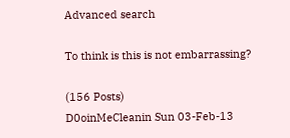Advanced search

To think is this is not embarrassing?

(156 Posts)
D0oinMeCleanin Sun 03-Feb-13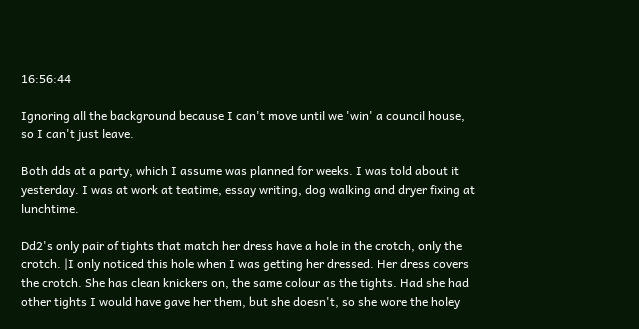16:56:44

Ignoring all the background because I can't move until we 'win' a council house, so I can't just leave.

Both dds at a party, which I assume was planned for weeks. I was told about it yesterday. I was at work at teatime, essay writing, dog walking and dryer fixing at lunchtime.

Dd2's only pair of tights that match her dress have a hole in the crotch, only the crotch. |I only noticed this hole when I was getting her dressed. Her dress covers the crotch. She has clean knickers on, the same colour as the tights. Had she had other tights I would have gave her them, but she doesn't, so she wore the holey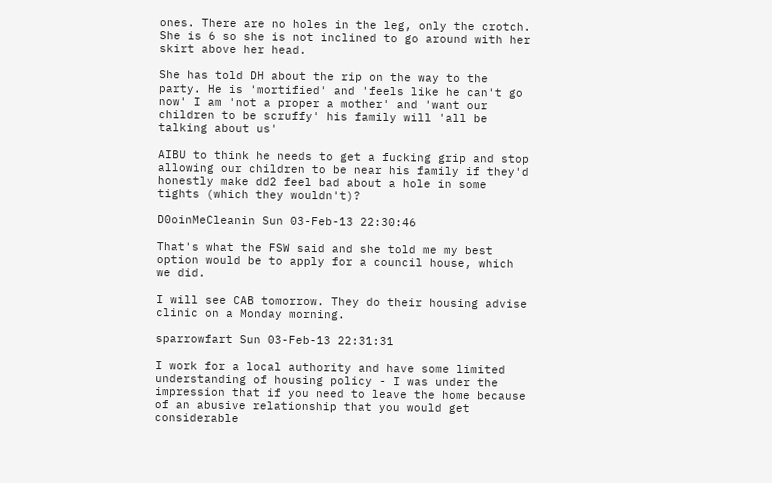ones. There are no holes in the leg, only the crotch. She is 6 so she is not inclined to go around with her skirt above her head.

She has told DH about the rip on the way to the party. He is 'mortified' and 'feels like he can't go now' I am 'not a proper a mother' and 'want our children to be scruffy' his family will 'all be talking about us'

AIBU to think he needs to get a fucking grip and stop allowing our children to be near his family if they'd honestly make dd2 feel bad about a hole in some tights (which they wouldn't)?

D0oinMeCleanin Sun 03-Feb-13 22:30:46

That's what the FSW said and she told me my best option would be to apply for a council house, which we did.

I will see CAB tomorrow. They do their housing advise clinic on a Monday morning.

sparrowfart Sun 03-Feb-13 22:31:31

I work for a local authority and have some limited understanding of housing policy - I was under the impression that if you need to leave the home because of an abusive relationship that you would get considerable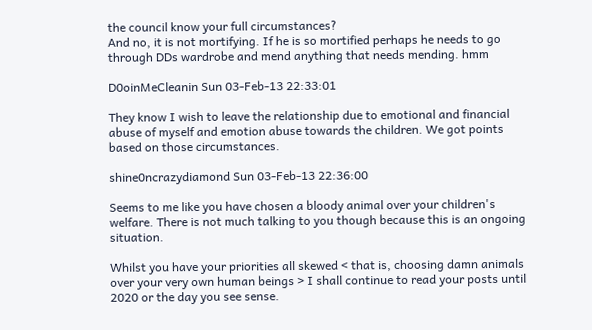the council know your full circumstances?
And no, it is not mortifying. If he is so mortified perhaps he needs to go through DDs wardrobe and mend anything that needs mending. hmm

D0oinMeCleanin Sun 03-Feb-13 22:33:01

They know I wish to leave the relationship due to emotional and financial abuse of myself and emotion abuse towards the children. We got points based on those circumstances.

shine0ncrazydiamond Sun 03-Feb-13 22:36:00

Seems to me like you have chosen a bloody animal over your children's welfare. There is not much talking to you though because this is an ongoing situation.

Whilst you have your priorities all skewed < that is, choosing damn animals over your very own human beings > I shall continue to read your posts until 2020 or the day you see sense.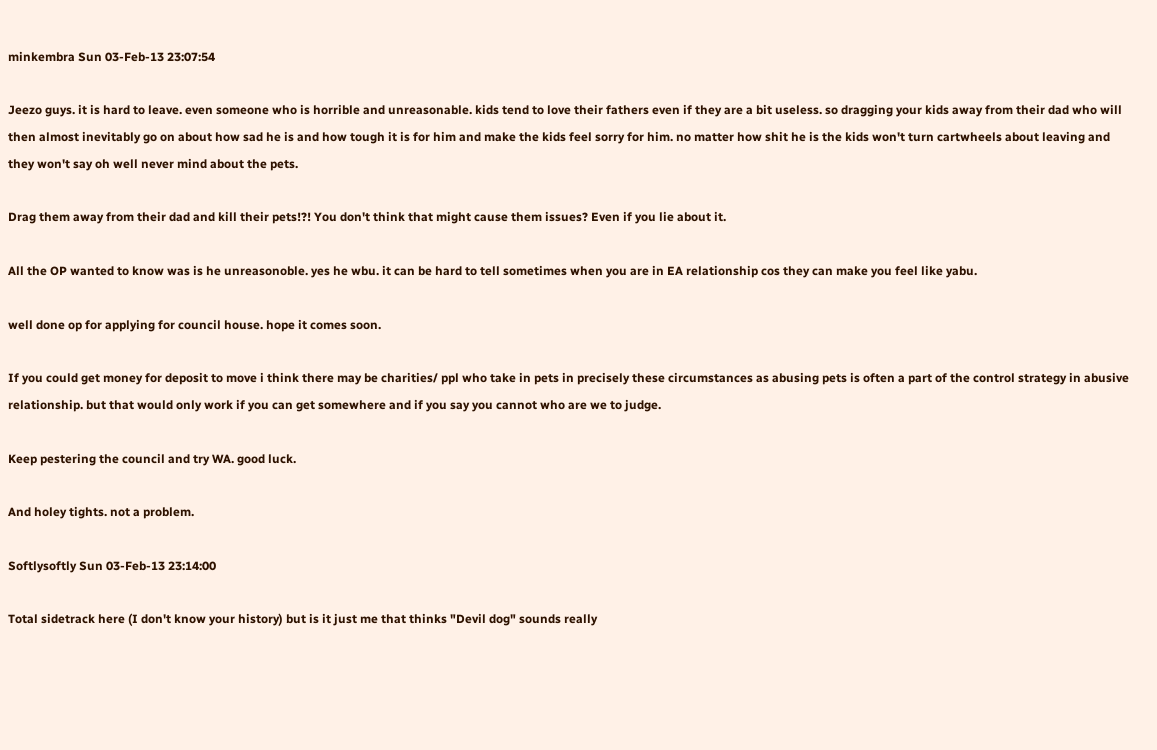minkembra Sun 03-Feb-13 23:07:54

Jeezo guys. it is hard to leave. even someone who is horrible and unreasonable. kids tend to love their fathers even if they are a bit useless. so dragging your kids away from their dad who will then almost inevitably go on about how sad he is and how tough it is for him and make the kids feel sorry for him. no matter how shit he is the kids won't turn cartwheels about leaving and they won't say oh well never mind about the pets.

Drag them away from their dad and kill their pets!?! You don't think that might cause them issues? Even if you lie about it.

All the OP wanted to know was is he unreasonoble. yes he wbu. it can be hard to tell sometimes when you are in EA relationship cos they can make you feel like yabu.

well done op for applying for council house. hope it comes soon.

If you could get money for deposit to move i think there may be charities/ ppl who take in pets in precisely these circumstances as abusing pets is often a part of the control strategy in abusive relationship. but that would only work if you can get somewhere and if you say you cannot who are we to judge.

Keep pestering the council and try WA. good luck.

And holey tights. not a problem.

Softlysoftly Sun 03-Feb-13 23:14:00

Total sidetrack here (I don't know your history) but is it just me that thinks "Devil dog" sounds really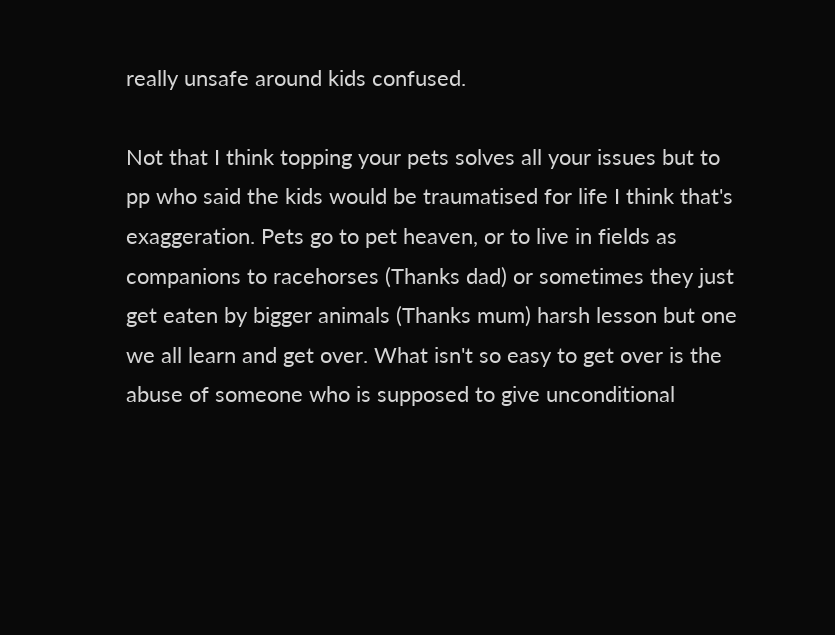really unsafe around kids confused.

Not that I think topping your pets solves all your issues but to pp who said the kids would be traumatised for life I think that's exaggeration. Pets go to pet heaven, or to live in fields as companions to racehorses (Thanks dad) or sometimes they just get eaten by bigger animals (Thanks mum) harsh lesson but one we all learn and get over. What isn't so easy to get over is the abuse of someone who is supposed to give unconditional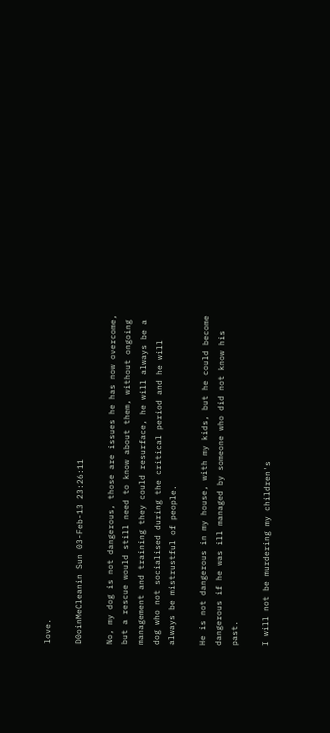love.

D0oinMeCleanin Sun 03-Feb-13 23:26:11

No, my dog is not dangerous, those are issues he has now overcome, but a rescue would still need to know about them, without ongoing management and training they could resurface, he will always be a dog who not socialised during the critical period and he will always be mistrustful of people.

He is not dangerous in my house, with my kids, but he could become dangerous if he was ill managed by someone who did not know his past.

I will not be murdering my children's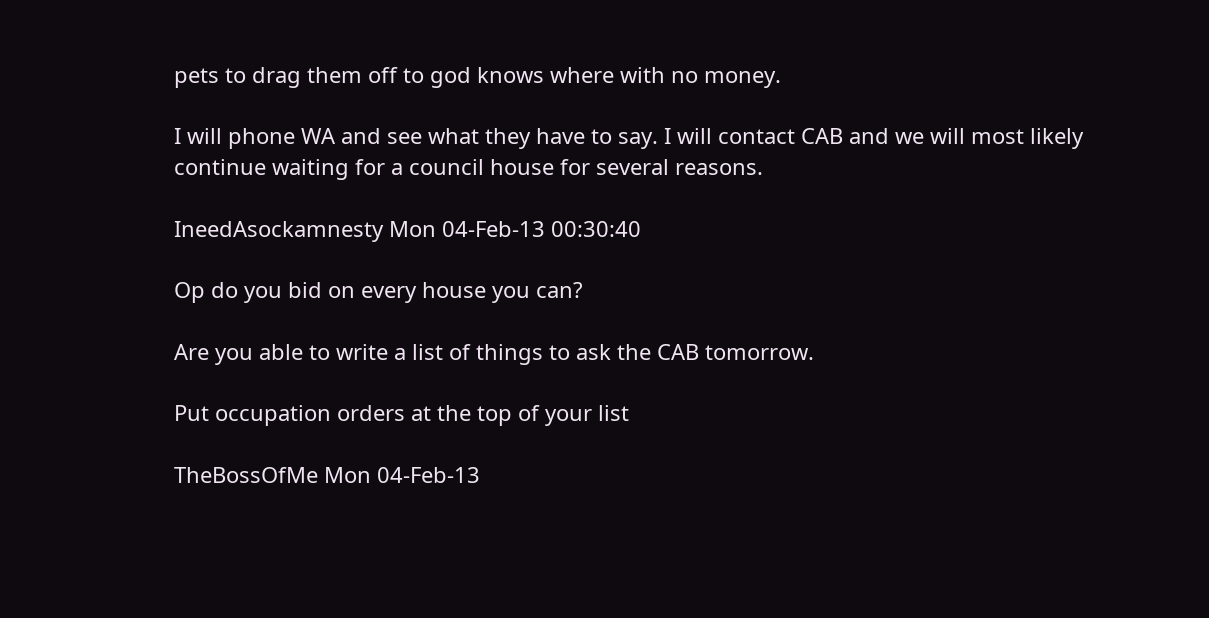pets to drag them off to god knows where with no money.

I will phone WA and see what they have to say. I will contact CAB and we will most likely continue waiting for a council house for several reasons.

IneedAsockamnesty Mon 04-Feb-13 00:30:40

Op do you bid on every house you can?

Are you able to write a list of things to ask the CAB tomorrow.

Put occupation orders at the top of your list

TheBossOfMe Mon 04-Feb-13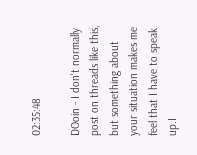02:35:48

DOoin - I don't normally post on threads like this, but something about your situation makes me feel that I have to speak up.I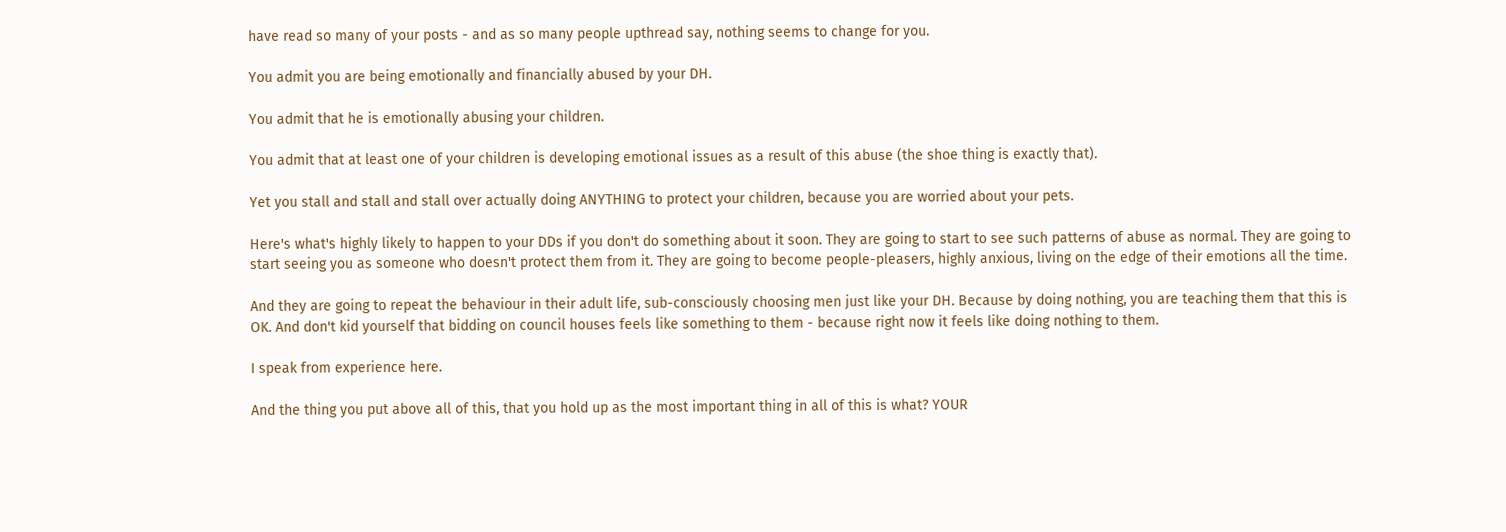have read so many of your posts - and as so many people upthread say, nothing seems to change for you.

You admit you are being emotionally and financially abused by your DH.

You admit that he is emotionally abusing your children.

You admit that at least one of your children is developing emotional issues as a result of this abuse (the shoe thing is exactly that).

Yet you stall and stall and stall over actually doing ANYTHING to protect your children, because you are worried about your pets.

Here's what's highly likely to happen to your DDs if you don't do something about it soon. They are going to start to see such patterns of abuse as normal. They are going to start seeing you as someone who doesn't protect them from it. They are going to become people-pleasers, highly anxious, living on the edge of their emotions all the time.

And they are going to repeat the behaviour in their adult life, sub-consciously choosing men just like your DH. Because by doing nothing, you are teaching them that this is OK. And don't kid yourself that bidding on council houses feels like something to them - because right now it feels like doing nothing to them.

I speak from experience here.

And the thing you put above all of this, that you hold up as the most important thing in all of this is what? YOUR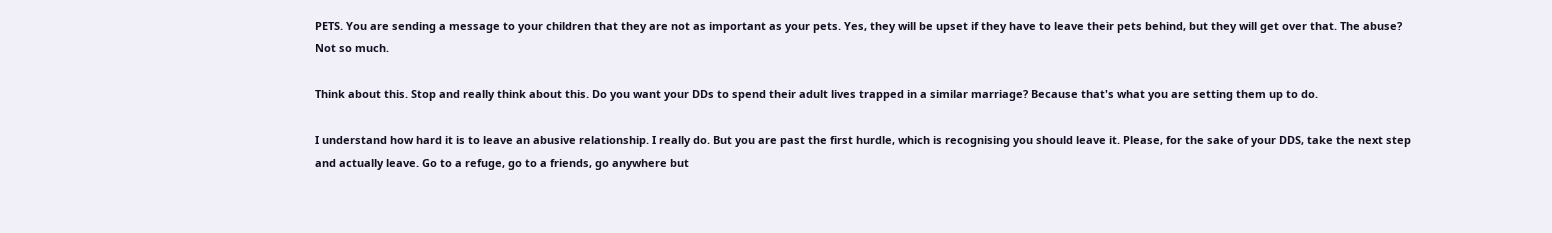PETS. You are sending a message to your children that they are not as important as your pets. Yes, they will be upset if they have to leave their pets behind, but they will get over that. The abuse? Not so much.

Think about this. Stop and really think about this. Do you want your DDs to spend their adult lives trapped in a similar marriage? Because that's what you are setting them up to do.

I understand how hard it is to leave an abusive relationship. I really do. But you are past the first hurdle, which is recognising you should leave it. Please, for the sake of your DDS, take the next step and actually leave. Go to a refuge, go to a friends, go anywhere but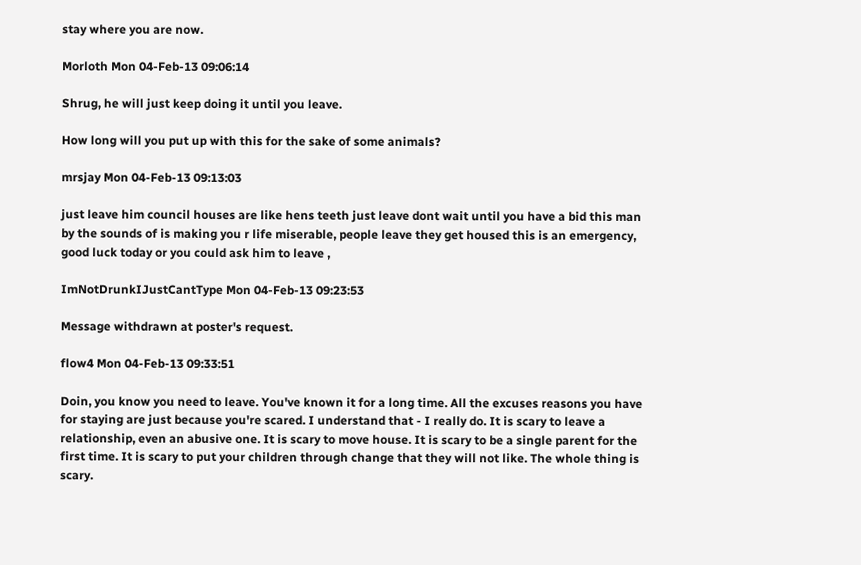stay where you are now.

Morloth Mon 04-Feb-13 09:06:14

Shrug, he will just keep doing it until you leave.

How long will you put up with this for the sake of some animals?

mrsjay Mon 04-Feb-13 09:13:03

just leave him council houses are like hens teeth just leave dont wait until you have a bid this man by the sounds of is making you r life miserable, people leave they get housed this is an emergency, good luck today or you could ask him to leave ,

ImNotDrunkIJustCantType Mon 04-Feb-13 09:23:53

Message withdrawn at poster's request.

flow4 Mon 04-Feb-13 09:33:51

Doin, you know you need to leave. You've known it for a long time. All the excuses reasons you have for staying are just because you're scared. I understand that - I really do. It is scary to leave a relationship, even an abusive one. It is scary to move house. It is scary to be a single parent for the first time. It is scary to put your children through change that they will not like. The whole thing is scary.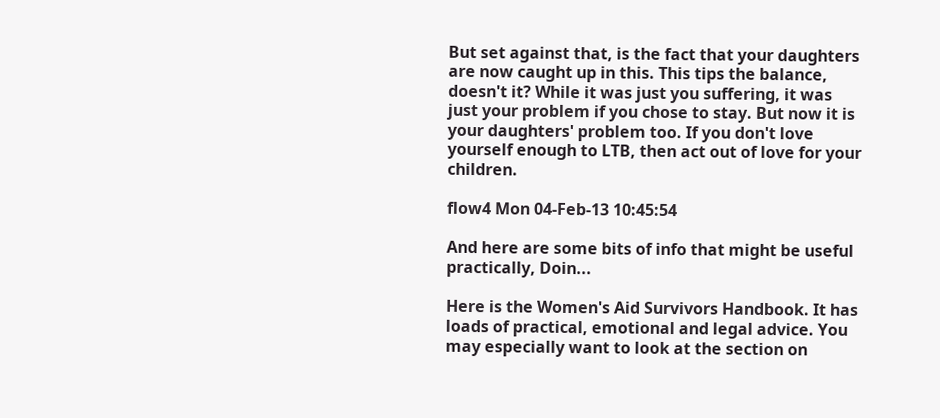But set against that, is the fact that your daughters are now caught up in this. This tips the balance, doesn't it? While it was just you suffering, it was just your problem if you chose to stay. But now it is your daughters' problem too. If you don't love yourself enough to LTB, then act out of love for your children.

flow4 Mon 04-Feb-13 10:45:54

And here are some bits of info that might be useful practically, Doin...

Here is the Women's Aid Survivors Handbook. It has loads of practical, emotional and legal advice. You may especially want to look at the section on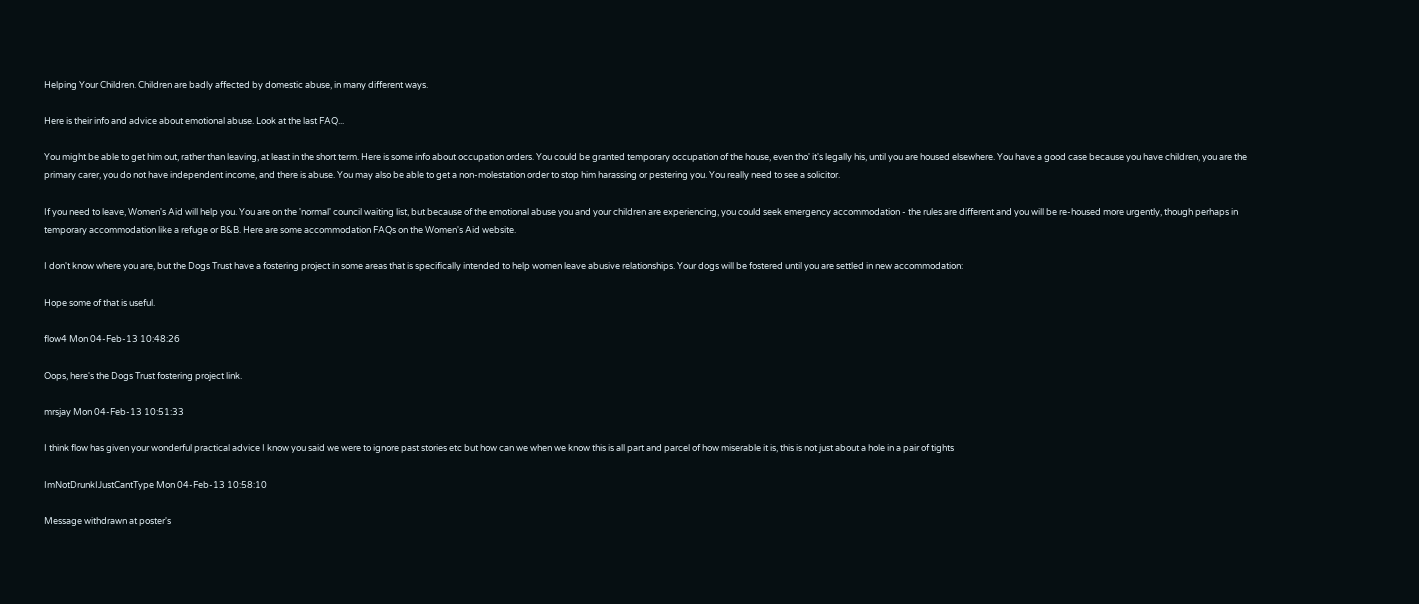Helping Your Children. Children are badly affected by domestic abuse, in many different ways.

Here is their info and advice about emotional abuse. Look at the last FAQ...

You might be able to get him out, rather than leaving, at least in the short term. Here is some info about occupation orders. You could be granted temporary occupation of the house, even tho' it's legally his, until you are housed elsewhere. You have a good case because you have children, you are the primary carer, you do not have independent income, and there is abuse. You may also be able to get a non-molestation order to stop him harassing or pestering you. You really need to see a solicitor.

If you need to leave, Women's Aid will help you. You are on the 'normal' council waiting list, but because of the emotional abuse you and your children are experiencing, you could seek emergency accommodation - the rules are different and you will be re-housed more urgently, though perhaps in temporary accommodation like a refuge or B&B. Here are some accommodation FAQs on the Women's Aid website.

I don't know where you are, but the Dogs Trust have a fostering project in some areas that is specifically intended to help women leave abusive relationships. Your dogs will be fostered until you are settled in new accommodation:

Hope some of that is useful.

flow4 Mon 04-Feb-13 10:48:26

Oops, here's the Dogs Trust fostering project link.

mrsjay Mon 04-Feb-13 10:51:33

I think flow has given your wonderful practical advice I know you said we were to ignore past stories etc but how can we when we know this is all part and parcel of how miserable it is, this is not just about a hole in a pair of tights

ImNotDrunkIJustCantType Mon 04-Feb-13 10:58:10

Message withdrawn at poster's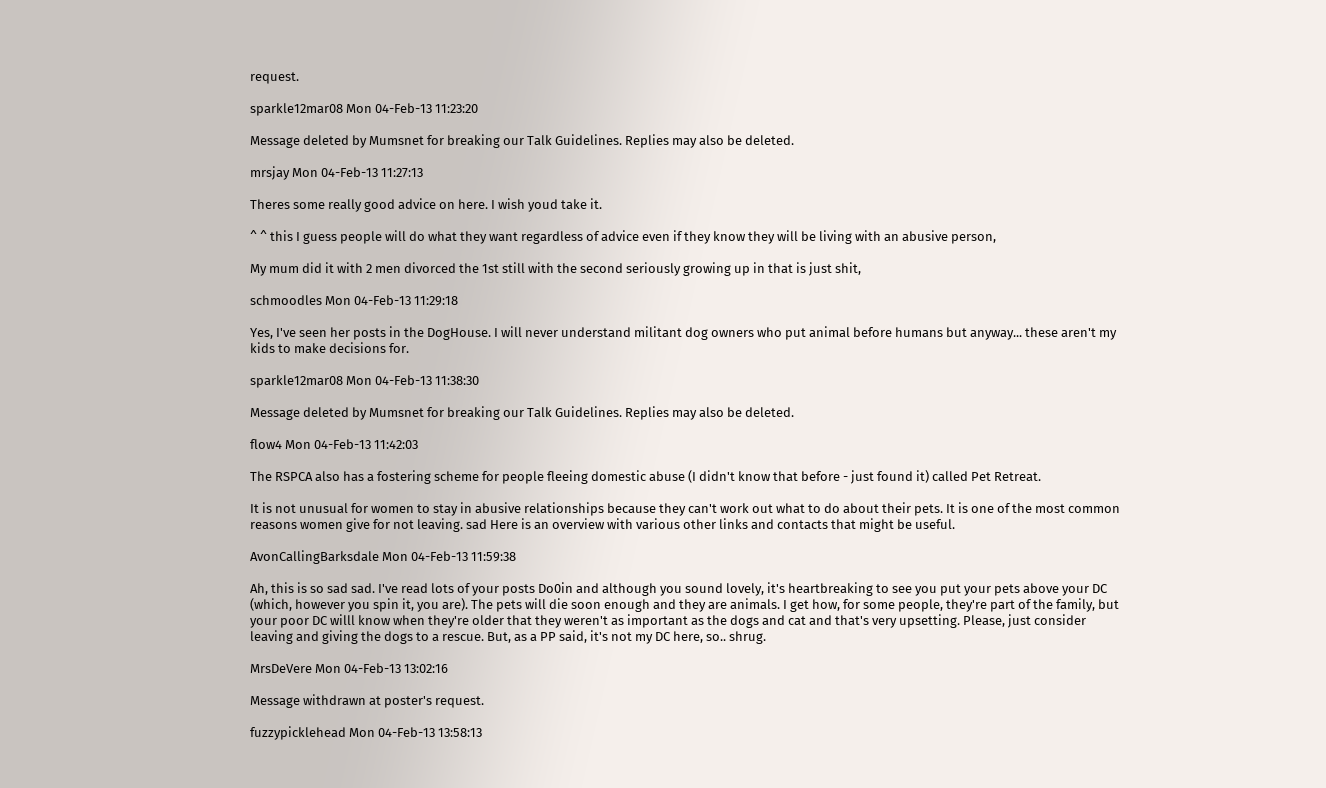request.

sparkle12mar08 Mon 04-Feb-13 11:23:20

Message deleted by Mumsnet for breaking our Talk Guidelines. Replies may also be deleted.

mrsjay Mon 04-Feb-13 11:27:13

Theres some really good advice on here. I wish youd take it.

^ ^ this I guess people will do what they want regardless of advice even if they know they will be living with an abusive person,

My mum did it with 2 men divorced the 1st still with the second seriously growing up in that is just shit,

schmoodles Mon 04-Feb-13 11:29:18

Yes, I've seen her posts in the DogHouse. I will never understand militant dog owners who put animal before humans but anyway... these aren't my kids to make decisions for.

sparkle12mar08 Mon 04-Feb-13 11:38:30

Message deleted by Mumsnet for breaking our Talk Guidelines. Replies may also be deleted.

flow4 Mon 04-Feb-13 11:42:03

The RSPCA also has a fostering scheme for people fleeing domestic abuse (I didn't know that before - just found it) called Pet Retreat.

It is not unusual for women to stay in abusive relationships because they can't work out what to do about their pets. It is one of the most common reasons women give for not leaving. sad Here is an overview with various other links and contacts that might be useful.

AvonCallingBarksdale Mon 04-Feb-13 11:59:38

Ah, this is so sad sad. I've read lots of your posts Do0in and although you sound lovely, it's heartbreaking to see you put your pets above your DC (which, however you spin it, you are). The pets will die soon enough and they are animals. I get how, for some people, they're part of the family, but your poor DC willl know when they're older that they weren't as important as the dogs and cat and that's very upsetting. Please, just consider leaving and giving the dogs to a rescue. But, as a PP said, it's not my DC here, so.. shrug.

MrsDeVere Mon 04-Feb-13 13:02:16

Message withdrawn at poster's request.

fuzzypicklehead Mon 04-Feb-13 13:58:13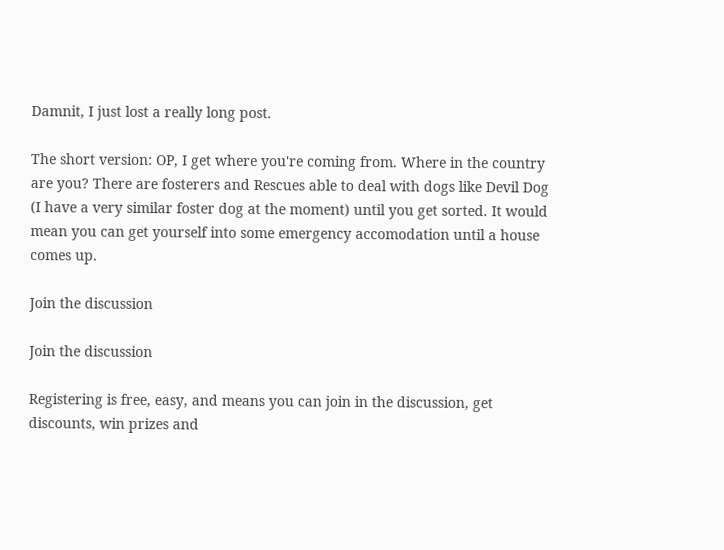Damnit, I just lost a really long post.

The short version: OP, I get where you're coming from. Where in the country are you? There are fosterers and Rescues able to deal with dogs like Devil Dog (I have a very similar foster dog at the moment) until you get sorted. It would mean you can get yourself into some emergency accomodation until a house comes up.

Join the discussion

Join the discussion

Registering is free, easy, and means you can join in the discussion, get discounts, win prizes and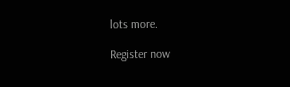lots more.

Register now